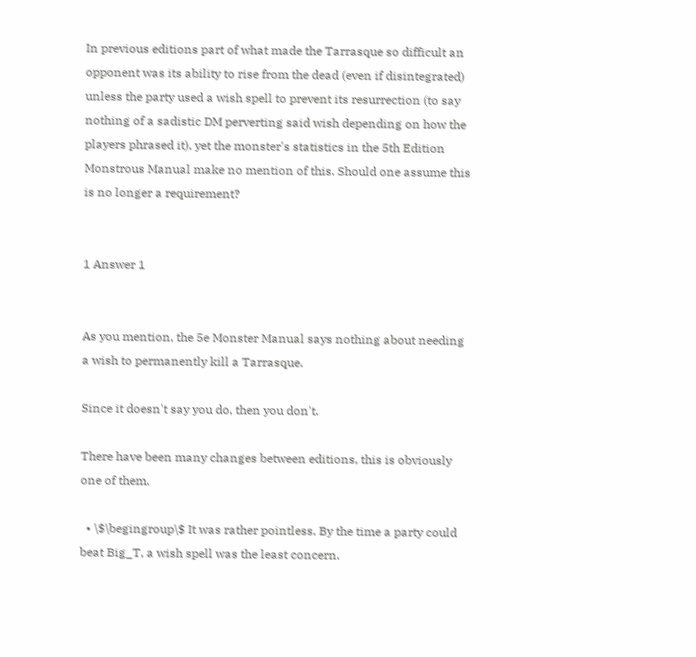In previous editions part of what made the Tarrasque so difficult an opponent was its ability to rise from the dead (even if disintegrated) unless the party used a wish spell to prevent its resurrection (to say nothing of a sadistic DM perverting said wish depending on how the players phrased it), yet the monster's statistics in the 5th Edition Monstrous Manual make no mention of this. Should one assume this is no longer a requirement?


1 Answer 1


As you mention, the 5e Monster Manual says nothing about needing a wish to permanently kill a Tarrasque.

Since it doesn't say you do, then you don't.

There have been many changes between editions, this is obviously one of them.

  • \$\begingroup\$ It was rather pointless. By the time a party could beat Big_T, a wish spell was the least concern.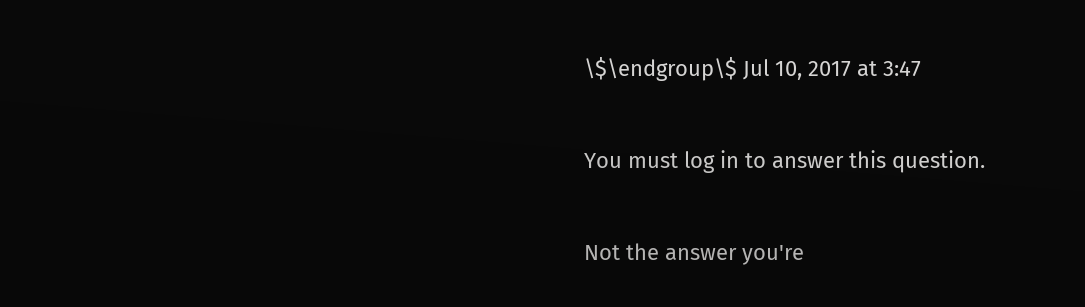\$\endgroup\$ Jul 10, 2017 at 3:47

You must log in to answer this question.

Not the answer you're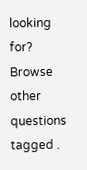looking for? Browse other questions tagged .